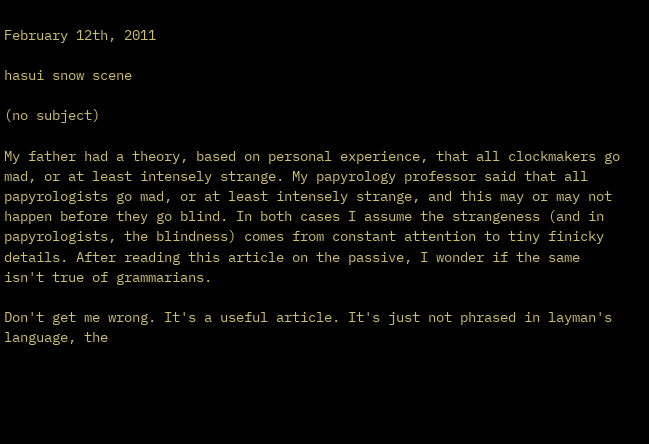February 12th, 2011

hasui snow scene

(no subject)

My father had a theory, based on personal experience, that all clockmakers go mad, or at least intensely strange. My papyrology professor said that all papyrologists go mad, or at least intensely strange, and this may or may not happen before they go blind. In both cases I assume the strangeness (and in papyrologists, the blindness) comes from constant attention to tiny finicky details. After reading this article on the passive, I wonder if the same isn't true of grammarians.

Don't get me wrong. It's a useful article. It's just not phrased in layman's language, the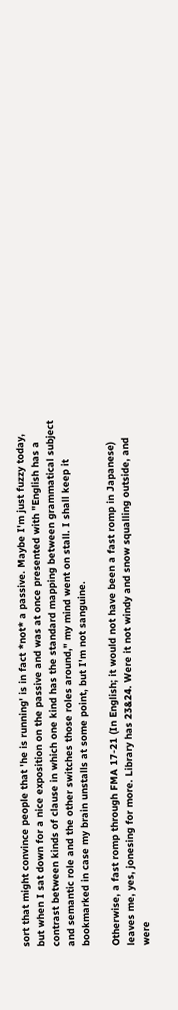sort that might convince people that 'he is running' is in fact *not* a passive. Maybe I'm just fuzzy today, but when I sat down for a nice exposition on the passive and was at once presented with "English has a contrast between kinds of clause in which one kind has the standard mapping between grammatical subject and semantic role and the other switches those roles around," my mind went on stall. I shall keep it bookmarked in case my brain unstalls at some point, but I'm not sanguine.

Otherwise, a fast romp through FMA 17-21 (In English; it would not have been a fast romp in Japanese) leaves me, yes, jonesing for more. Library has 23&24. Were it not windy and snow squalling outside, and were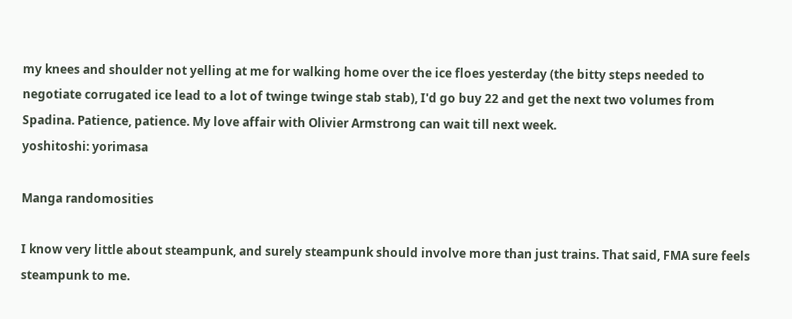my knees and shoulder not yelling at me for walking home over the ice floes yesterday (the bitty steps needed to negotiate corrugated ice lead to a lot of twinge twinge stab stab), I'd go buy 22 and get the next two volumes from Spadina. Patience, patience. My love affair with Olivier Armstrong can wait till next week.
yoshitoshi: yorimasa

Manga randomosities

I know very little about steampunk, and surely steampunk should involve more than just trains. That said, FMA sure feels steampunk to me.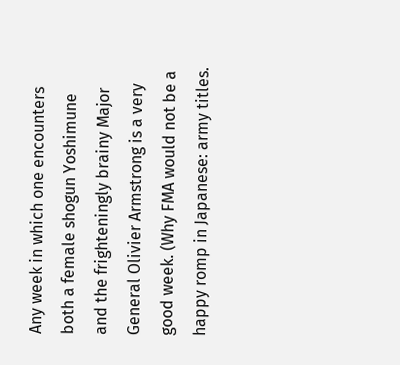Any week in which one encounters both a female shogun Yoshimune and the frighteningly brainy Major General Olivier Armstrong is a very good week. (Why FMA would not be a happy romp in Japanese: army titles.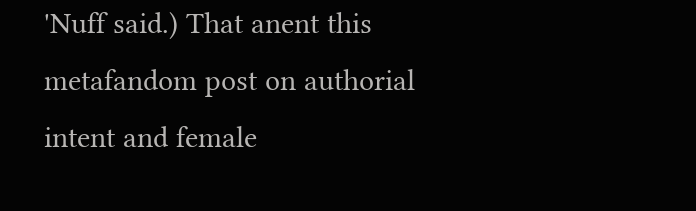'Nuff said.) That anent this metafandom post on authorial intent and female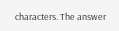characters. The answer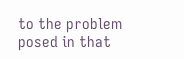to the problem posed in that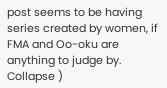post seems to be having series created by women, if FMA and Oo-oku are anything to judge by.
Collapse )